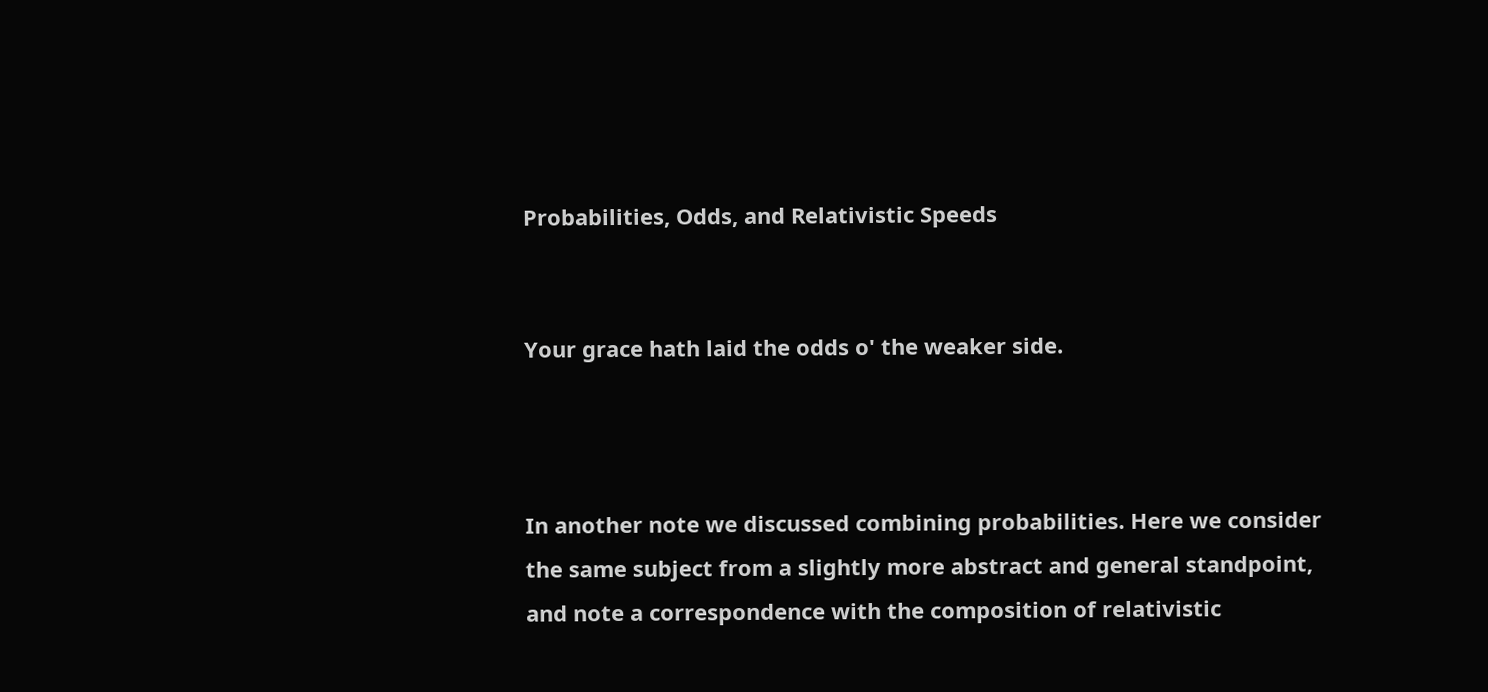Probabilities, Odds, and Relativistic Speeds


Your grace hath laid the odds o' the weaker side.



In another note we discussed combining probabilities. Here we consider the same subject from a slightly more abstract and general standpoint, and note a correspondence with the composition of relativistic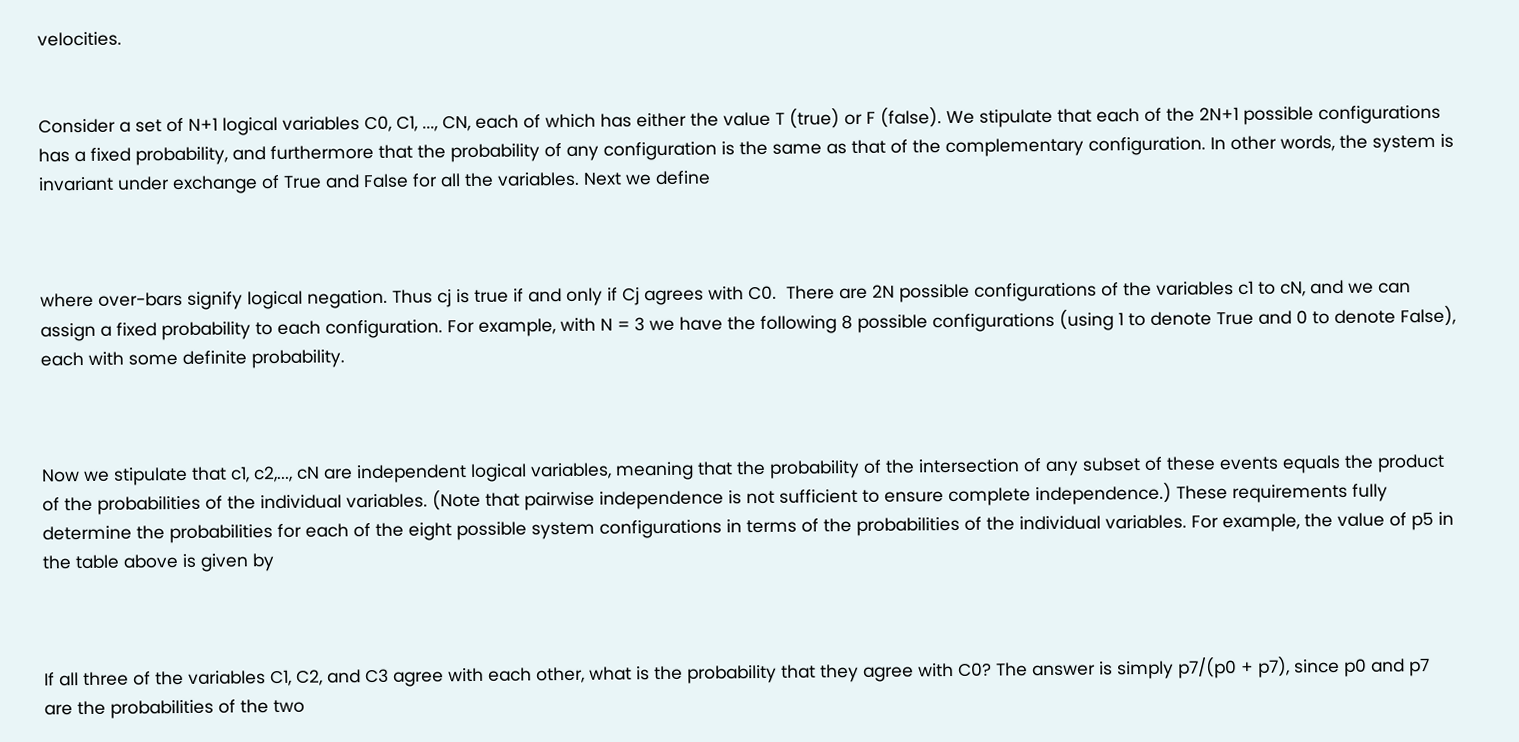velocities.


Consider a set of N+1 logical variables C0, C1, ..., CN, each of which has either the value T (true) or F (false). We stipulate that each of the 2N+1 possible configurations has a fixed probability, and furthermore that the probability of any configuration is the same as that of the complementary configuration. In other words, the system is invariant under exchange of True and False for all the variables. Next we define



where over-bars signify logical negation. Thus cj is true if and only if Cj agrees with C0.  There are 2N possible configurations of the variables c1 to cN, and we can assign a fixed probability to each configuration. For example, with N = 3 we have the following 8 possible configurations (using 1 to denote True and 0 to denote False), each with some definite probability.



Now we stipulate that c1, c2,..., cN are independent logical variables, meaning that the probability of the intersection of any subset of these events equals the product of the probabilities of the individual variables. (Note that pairwise independence is not sufficient to ensure complete independence.) These requirements fully determine the probabilities for each of the eight possible system configurations in terms of the probabilities of the individual variables. For example, the value of p5 in the table above is given by



If all three of the variables C1, C2, and C3 agree with each other, what is the probability that they agree with C0? The answer is simply p7/(p0 + p7), since p0 and p7 are the probabilities of the two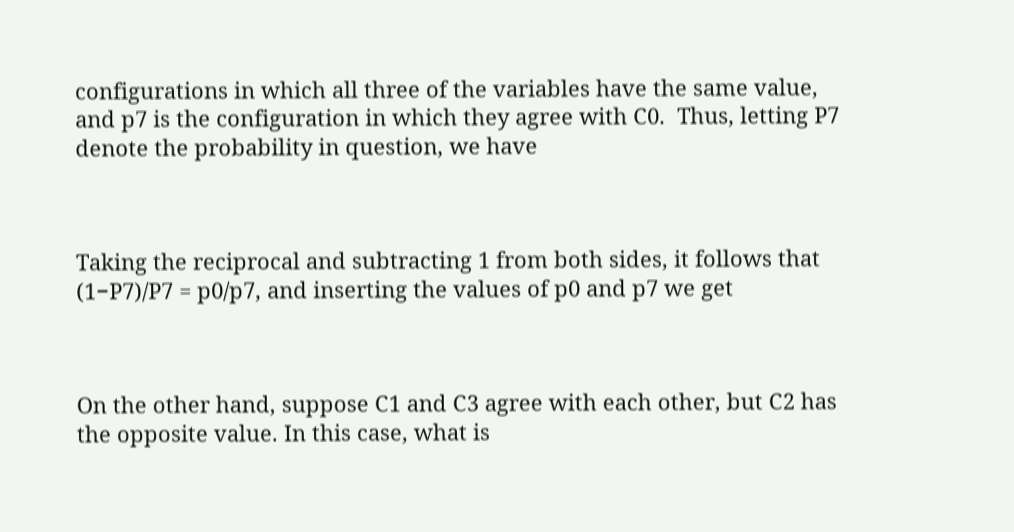configurations in which all three of the variables have the same value, and p7 is the configuration in which they agree with C0.  Thus, letting P7 denote the probability in question, we have



Taking the reciprocal and subtracting 1 from both sides, it follows that (1−P7)/P7 = p0/p7, and inserting the values of p0 and p7 we get



On the other hand, suppose C1 and C3 agree with each other, but C2 has the opposite value. In this case, what is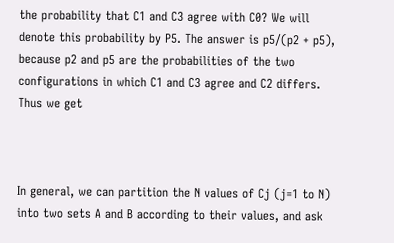the probability that C1 and C3 agree with C0? We will denote this probability by P5. The answer is p5/(p2 + p5), because p2 and p5 are the probabilities of the two configurations in which C1 and C3 agree and C2 differs. Thus we get



In general, we can partition the N values of Cj (j=1 to N) into two sets A and B according to their values, and ask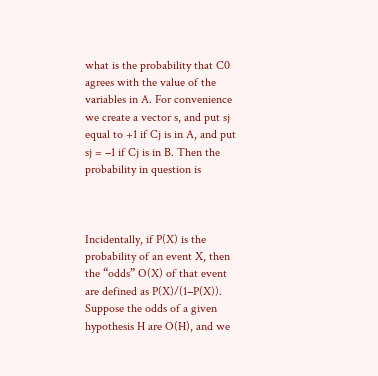what is the probability that C0 agrees with the value of the variables in A. For convenience we create a vector s, and put sj equal to +1 if Cj is in A, and put sj = −1 if Cj is in B. Then the probability in question is



Incidentally, if P(X) is the probability of an event X, then the “odds” O(X) of that event are defined as P(X)/(1−P(X)). Suppose the odds of a given hypothesis H are O(H), and we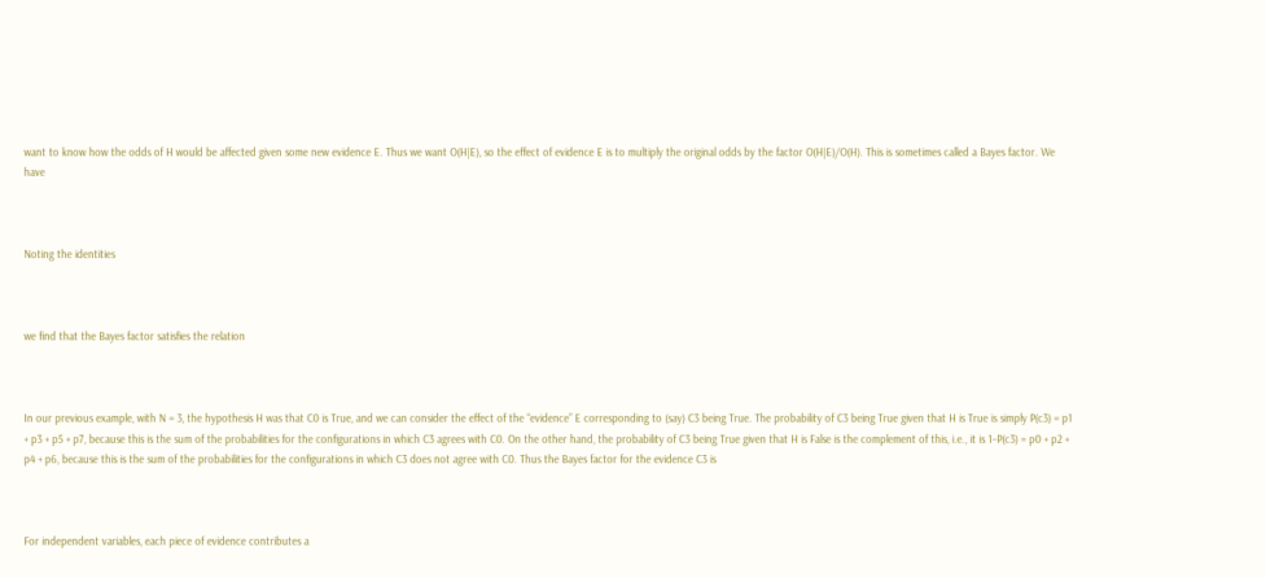want to know how the odds of H would be affected given some new evidence E. Thus we want O(H|E), so the effect of evidence E is to multiply the original odds by the factor O(H|E)/O(H). This is sometimes called a Bayes factor. We have



Noting the identities



we find that the Bayes factor satisfies the relation



In our previous example, with N = 3, the hypothesis H was that C0 is True, and we can consider the effect of the “evidence” E corresponding to (say) C3 being True. The probability of C3 being True given that H is True is simply P(c3) = p1 + p3 + p5 + p7, because this is the sum of the probabilities for the configurations in which C3 agrees with C0. On the other hand, the probability of C3 being True given that H is False is the complement of this, i.e., it is 1–P(c3) = p0 + p2 + p4 + p6, because this is the sum of the probabilities for the configurations in which C3 does not agree with C0. Thus the Bayes factor for the evidence C3 is



For independent variables, each piece of evidence contributes a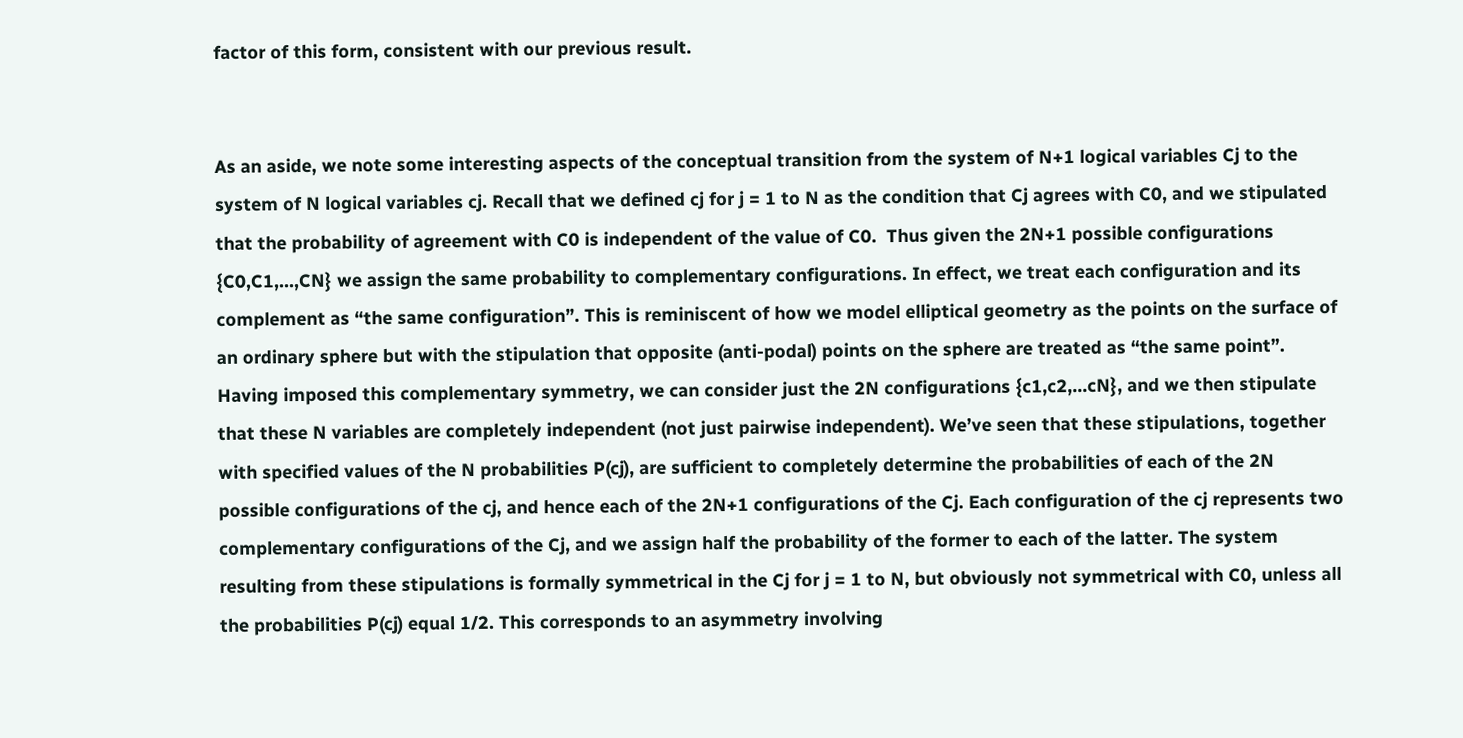factor of this form, consistent with our previous result.


As an aside, we note some interesting aspects of the conceptual transition from the system of N+1 logical variables Cj to the system of N logical variables cj. Recall that we defined cj for j = 1 to N as the condition that Cj agrees with C0, and we stipulated that the probability of agreement with C0 is independent of the value of C0.  Thus given the 2N+1 possible configurations {C0,C1,...,CN} we assign the same probability to complementary configurations. In effect, we treat each configuration and its complement as “the same configuration”. This is reminiscent of how we model elliptical geometry as the points on the surface of an ordinary sphere but with the stipulation that opposite (anti-podal) points on the sphere are treated as “the same point”. Having imposed this complementary symmetry, we can consider just the 2N configurations {c1,c2,...cN}, and we then stipulate that these N variables are completely independent (not just pairwise independent). We’ve seen that these stipulations, together with specified values of the N probabilities P(cj), are sufficient to completely determine the probabilities of each of the 2N possible configurations of the cj, and hence each of the 2N+1 configurations of the Cj. Each configuration of the cj represents two complementary configurations of the Cj, and we assign half the probability of the former to each of the latter. The system resulting from these stipulations is formally symmetrical in the Cj for j = 1 to N, but obviously not symmetrical with C0, unless all the probabilities P(cj) equal 1/2. This corresponds to an asymmetry involving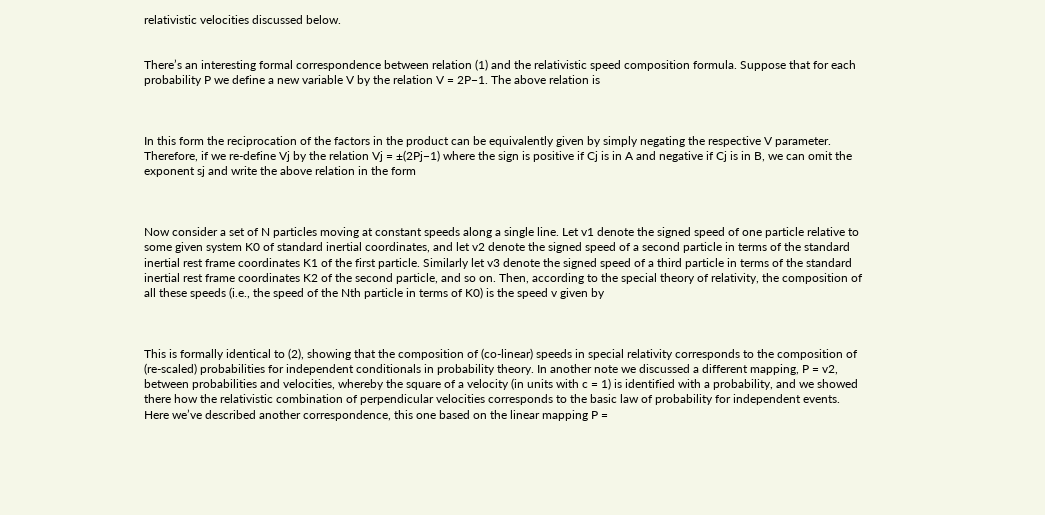relativistic velocities discussed below.


There’s an interesting formal correspondence between relation (1) and the relativistic speed composition formula. Suppose that for each probability P we define a new variable V by the relation V = 2P−1. The above relation is



In this form the reciprocation of the factors in the product can be equivalently given by simply negating the respective V parameter. Therefore, if we re-define Vj by the relation Vj = ±(2Pj−1) where the sign is positive if Cj is in A and negative if Cj is in B, we can omit the exponent sj and write the above relation in the form



Now consider a set of N particles moving at constant speeds along a single line. Let v1 denote the signed speed of one particle relative to some given system K0 of standard inertial coordinates, and let v2 denote the signed speed of a second particle in terms of the standard inertial rest frame coordinates K1 of the first particle. Similarly let v3 denote the signed speed of a third particle in terms of the standard inertial rest frame coordinates K2 of the second particle, and so on. Then, according to the special theory of relativity, the composition of all these speeds (i.e., the speed of the Nth particle in terms of K0) is the speed v given by



This is formally identical to (2), showing that the composition of (co-linear) speeds in special relativity corresponds to the composition of (re-scaled) probabilities for independent conditionals in probability theory. In another note we discussed a different mapping, P = v2,  between probabilities and velocities, whereby the square of a velocity (in units with c = 1) is identified with a probability, and we showed there how the relativistic combination of perpendicular velocities corresponds to the basic law of probability for independent events. Here we’ve described another correspondence, this one based on the linear mapping P =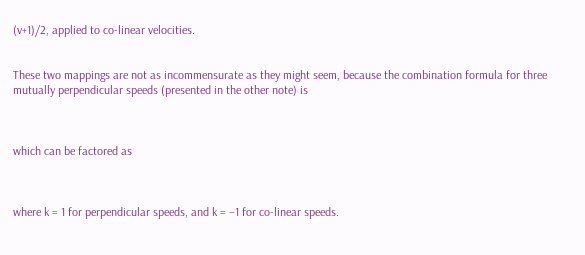(v+1)/2, applied to co-linear velocities.


These two mappings are not as incommensurate as they might seem, because the combination formula for three mutually perpendicular speeds (presented in the other note) is



which can be factored as



where k = 1 for perpendicular speeds, and k = −1 for co-linear speeds.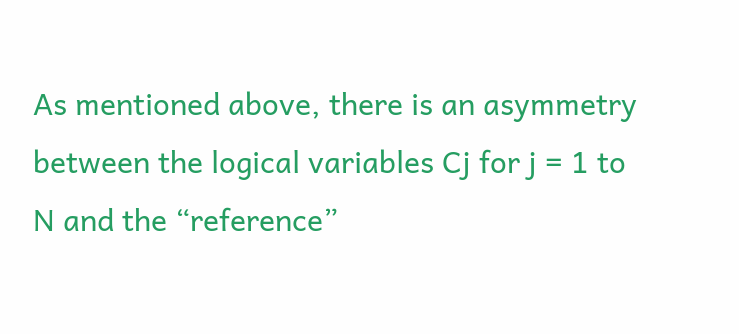As mentioned above, there is an asymmetry between the logical variables Cj for j = 1 to N and the “reference”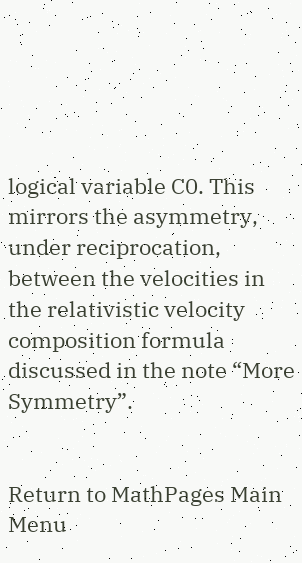logical variable C0. This mirrors the asymmetry, under reciprocation, between the velocities in the relativistic velocity composition formula discussed in the note “More Symmetry”.


Return to MathPages Main Menu